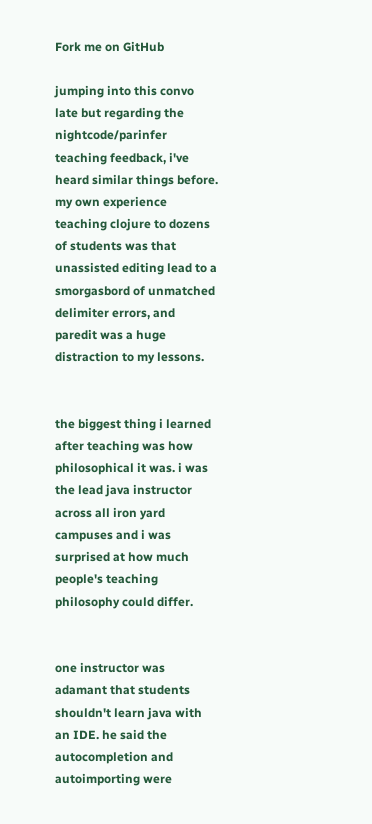Fork me on GitHub

jumping into this convo late but regarding the nightcode/parinfer teaching feedback, i've heard similar things before. my own experience teaching clojure to dozens of students was that unassisted editing lead to a smorgasbord of unmatched delimiter errors, and paredit was a huge distraction to my lessons.


the biggest thing i learned after teaching was how philosophical it was. i was the lead java instructor across all iron yard campuses and i was surprised at how much people's teaching philosophy could differ.


one instructor was adamant that students shouldn't learn java with an IDE. he said the autocompletion and autoimporting were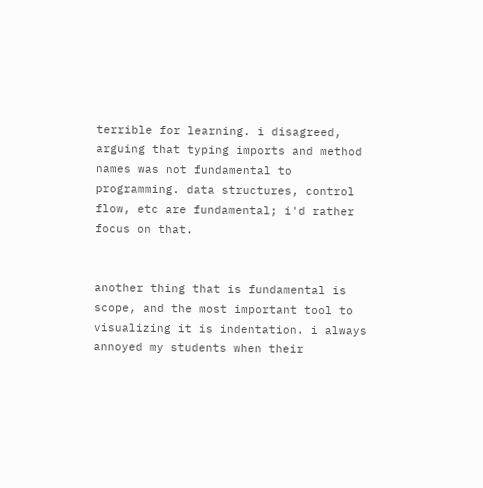terrible for learning. i disagreed, arguing that typing imports and method names was not fundamental to programming. data structures, control flow, etc are fundamental; i'd rather focus on that.


another thing that is fundamental is scope, and the most important tool to visualizing it is indentation. i always annoyed my students when their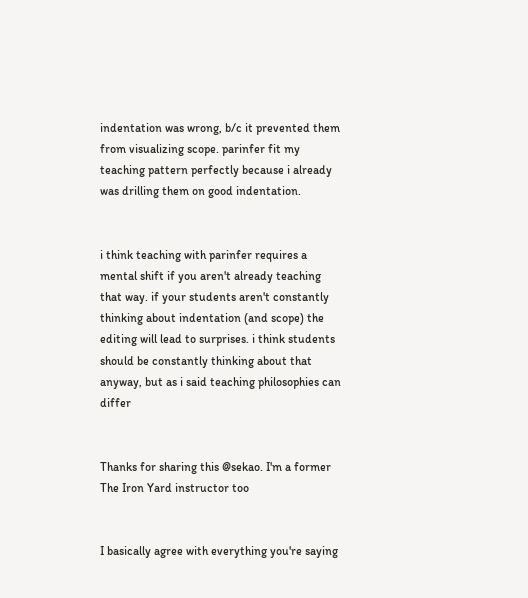indentation was wrong, b/c it prevented them from visualizing scope. parinfer fit my teaching pattern perfectly because i already was drilling them on good indentation.


i think teaching with parinfer requires a mental shift if you aren't already teaching that way. if your students aren't constantly thinking about indentation (and scope) the editing will lead to surprises. i think students should be constantly thinking about that anyway, but as i said teaching philosophies can differ


Thanks for sharing this @sekao. I'm a former The Iron Yard instructor too


I basically agree with everything you're saying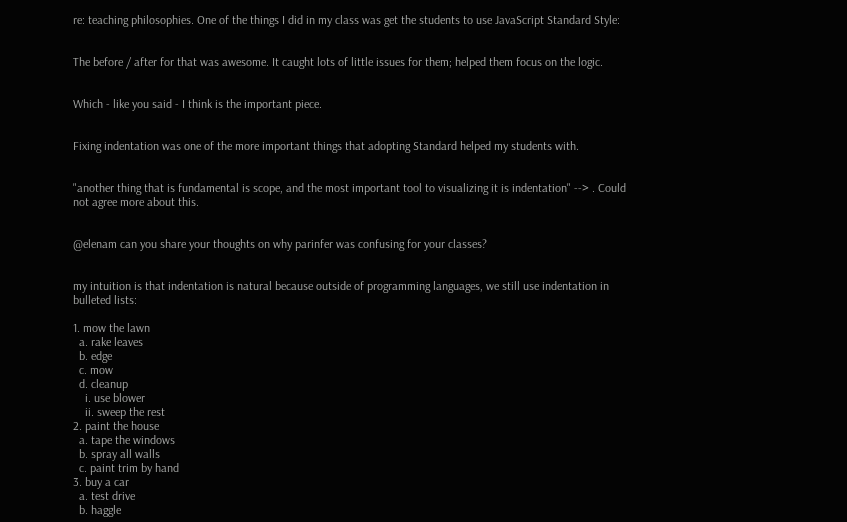re: teaching philosophies. One of the things I did in my class was get the students to use JavaScript Standard Style:


The before / after for that was awesome. It caught lots of little issues for them; helped them focus on the logic.


Which - like you said - I think is the important piece.


Fixing indentation was one of the more important things that adopting Standard helped my students with.


"another thing that is fundamental is scope, and the most important tool to visualizing it is indentation" --> . Could not agree more about this.


@elenam can you share your thoughts on why parinfer was confusing for your classes?


my intuition is that indentation is natural because outside of programming languages, we still use indentation in bulleted lists:

1. mow the lawn
  a. rake leaves
  b. edge
  c. mow
  d. cleanup
    i. use blower
    ii. sweep the rest
2. paint the house
  a. tape the windows
  b. spray all walls
  c. paint trim by hand
3. buy a car
  a. test drive
  b. haggle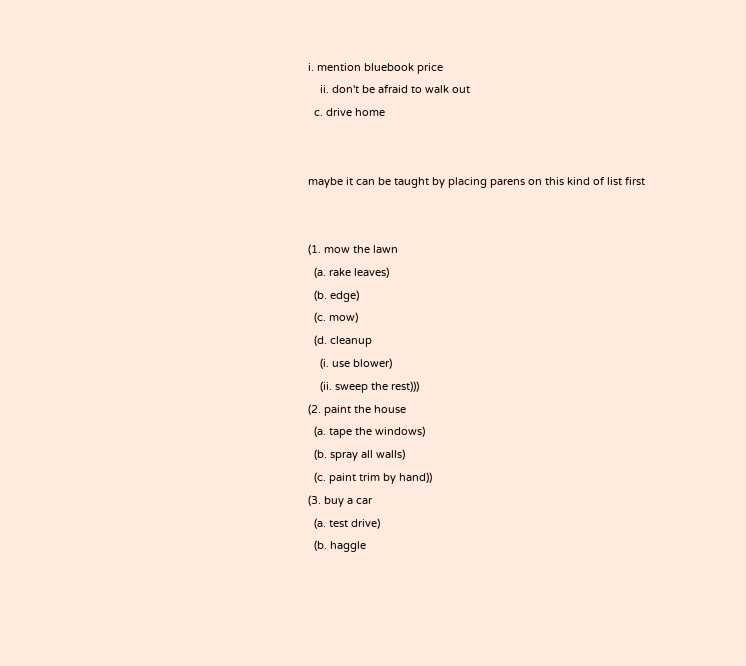i. mention bluebook price
    ii. don't be afraid to walk out
  c. drive home


maybe it can be taught by placing parens on this kind of list first


(1. mow the lawn
  (a. rake leaves)
  (b. edge)
  (c. mow)
  (d. cleanup
    (i. use blower)
    (ii. sweep the rest)))
(2. paint the house
  (a. tape the windows)
  (b. spray all walls)
  (c. paint trim by hand))
(3. buy a car
  (a. test drive)
  (b. haggle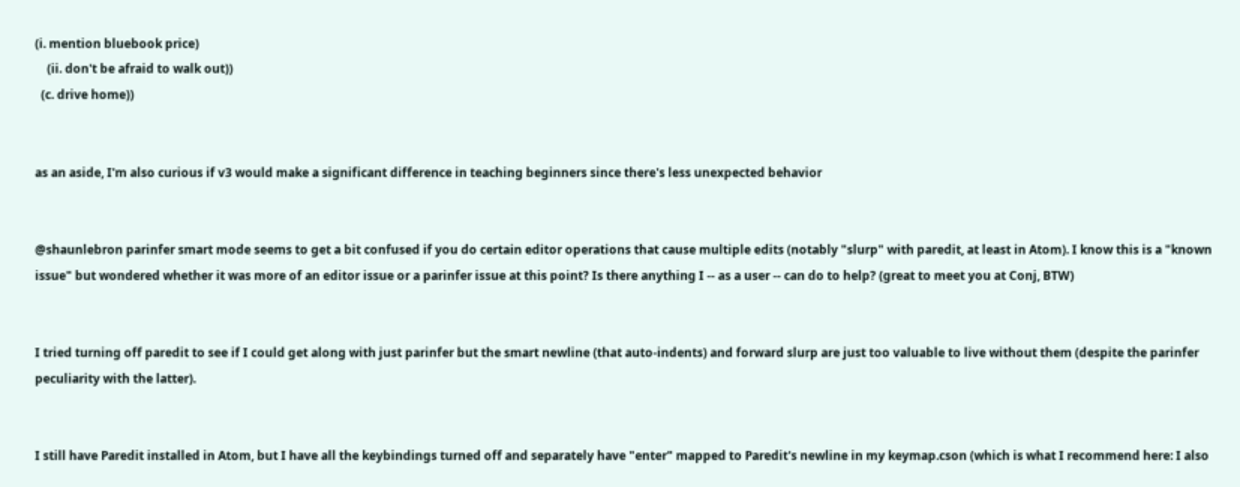(i. mention bluebook price)
    (ii. don't be afraid to walk out))
  (c. drive home))


as an aside, I'm also curious if v3 would make a significant difference in teaching beginners since there's less unexpected behavior


@shaunlebron parinfer smart mode seems to get a bit confused if you do certain editor operations that cause multiple edits (notably "slurp" with paredit, at least in Atom). I know this is a "known issue" but wondered whether it was more of an editor issue or a parinfer issue at this point? Is there anything I -- as a user -- can do to help? (great to meet you at Conj, BTW)


I tried turning off paredit to see if I could get along with just parinfer but the smart newline (that auto-indents) and forward slurp are just too valuable to live without them (despite the parinfer peculiarity with the latter).


I still have Paredit installed in Atom, but I have all the keybindings turned off and separately have "enter" mapped to Paredit's newline in my keymap.cson (which is what I recommend here: I also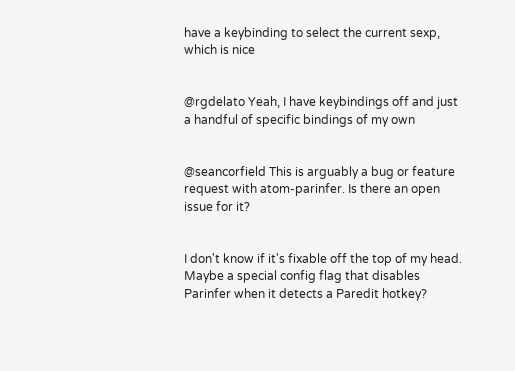have a keybinding to select the current sexp, which is nice


@rgdelato Yeah, I have keybindings off and just a handful of specific bindings of my own


@seancorfield This is arguably a bug or feature request with atom-parinfer. Is there an open issue for it?


I don't know if it's fixable off the top of my head. Maybe a special config flag that disables Parinfer when it detects a Paredit hotkey?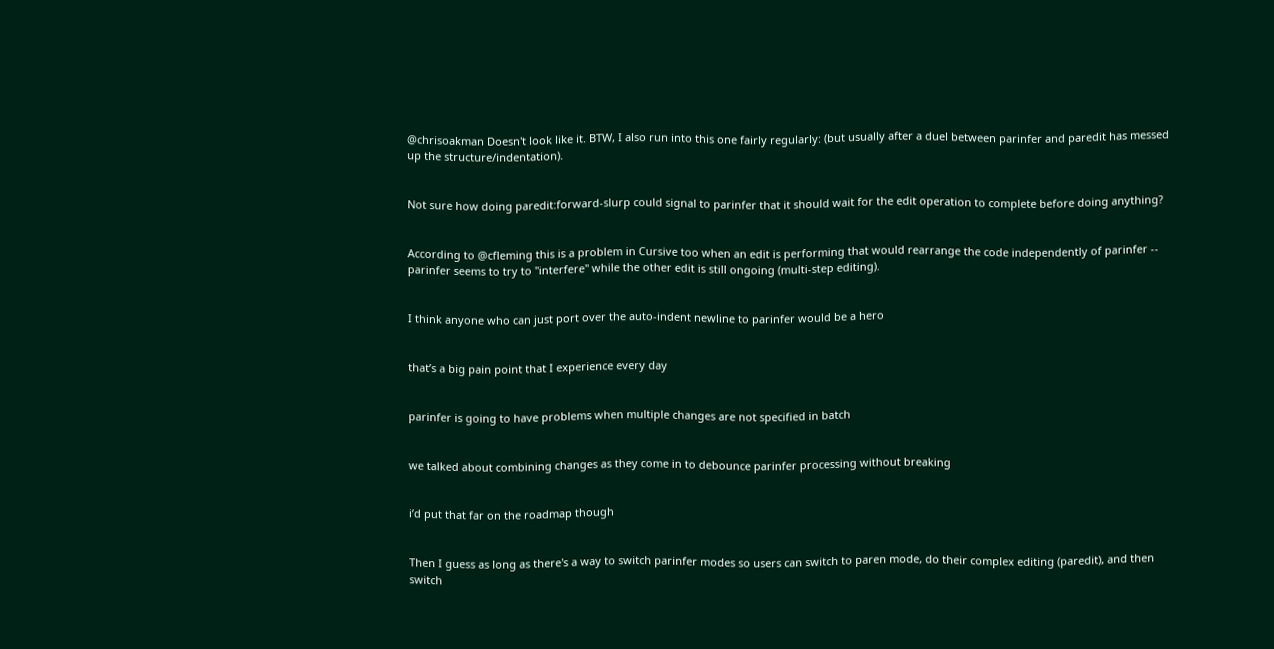@chrisoakman Doesn't look like it. BTW, I also run into this one fairly regularly: (but usually after a duel between parinfer and paredit has messed up the structure/indentation).


Not sure how doing paredit:forward-slurp could signal to parinfer that it should wait for the edit operation to complete before doing anything?


According to @cfleming this is a problem in Cursive too when an edit is performing that would rearrange the code independently of parinfer -- parinfer seems to try to "interfere" while the other edit is still ongoing (multi-step editing).


I think anyone who can just port over the auto-indent newline to parinfer would be a hero


that’s a big pain point that I experience every day


parinfer is going to have problems when multiple changes are not specified in batch


we talked about combining changes as they come in to debounce parinfer processing without breaking


i’d put that far on the roadmap though


Then I guess as long as there's a way to switch parinfer modes so users can switch to paren mode, do their complex editing (paredit), and then switch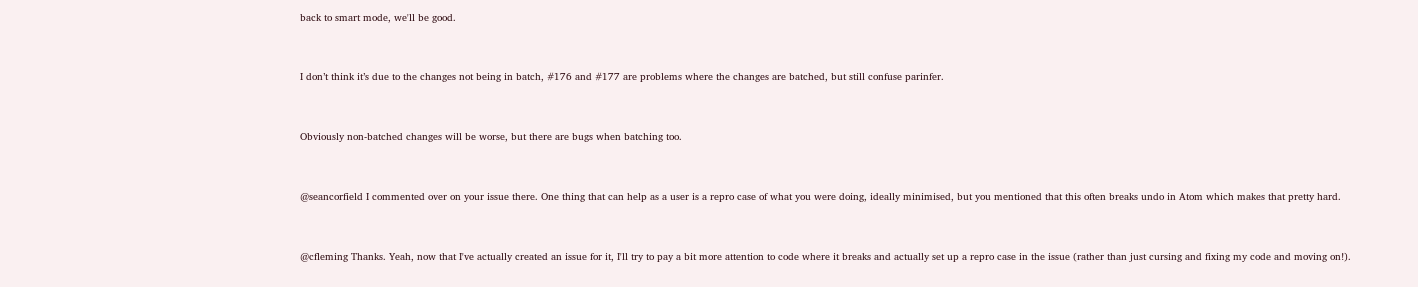back to smart mode, we'll be good.


I don’t think it’s due to the changes not being in batch, #176 and #177 are problems where the changes are batched, but still confuse parinfer.


Obviously non-batched changes will be worse, but there are bugs when batching too.


@seancorfield I commented over on your issue there. One thing that can help as a user is a repro case of what you were doing, ideally minimised, but you mentioned that this often breaks undo in Atom which makes that pretty hard.


@cfleming Thanks. Yeah, now that I've actually created an issue for it, I'll try to pay a bit more attention to code where it breaks and actually set up a repro case in the issue (rather than just cursing and fixing my code and moving on!).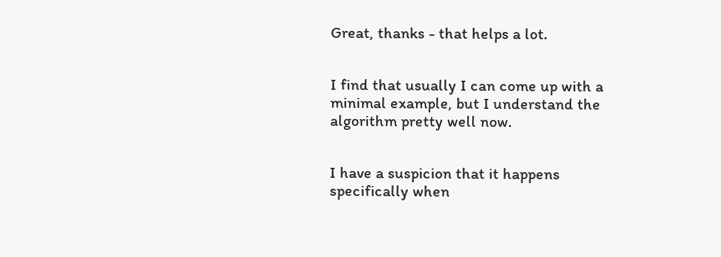Great, thanks - that helps a lot.


I find that usually I can come up with a minimal example, but I understand the algorithm pretty well now.


I have a suspicion that it happens specifically when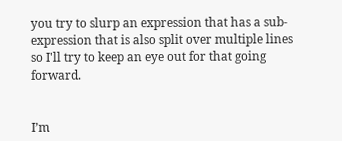you try to slurp an expression that has a sub-expression that is also split over multiple lines so I'll try to keep an eye out for that going forward.


I’m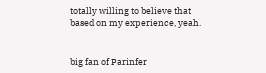totally willing to believe that based on my experience, yeah.


big fan of Parinfer